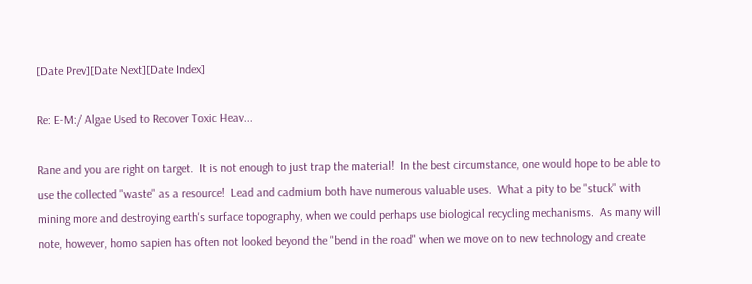[Date Prev][Date Next][Date Index]

Re: E-M:/ Algae Used to Recover Toxic Heav...

Rane and you are right on target.  It is not enough to just trap the material!  In the best circumstance, one would hope to be able to use the collected "waste" as a resource!  Lead and cadmium both have numerous valuable uses.  What a pity to be "stuck" with mining more and destroying earth's surface topography, when we could perhaps use biological recycling mechanisms.  As many will note, however, homo sapien has often not looked beyond the "bend in the road" when we move on to new technology and create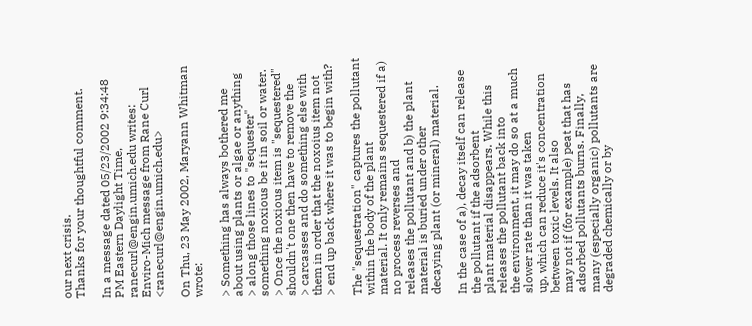our next crisis.
Thanks for your thoughtful comment.

In a message dated 05/23/2002 9:34:48 PM Eastern Daylight Time, ranecurl@engin.umich.edu writes:
Enviro-Mich message from Rane Curl <ranecurl@engin.umich.edu>

On Thu, 23 May 2002, Maryann Whitman wrote:

> Something has always bothered me about using plants or algae or anything
> along those lines to "sequester" something noxious be it in soil or water.
> Once the noxious item is "sequestered" shouldn't one then have to remove the
> carcasses and do something else with them in order that the noxoius item not
> end up back where it was to begin with?

The "sequestration" captures the pollutant within the body of the plant
material. It only remains sequestered if a) no process reverses and
releases the pollutant and b) the plant material is buried under other
decaying plant (or mineral) material.

In the case of a), decay itself can release the pollutant if the adsorbent
plant material disappears. While this releases the pollutant back into
the environment, it may do so at a much slower rate than it was taken
up, which can reduce it's concentration between toxic levels. It also
may not if (for example) peat that has adsorbed pollutants burns. Finally,
many (especially organic) pollutants are degraded chemically or by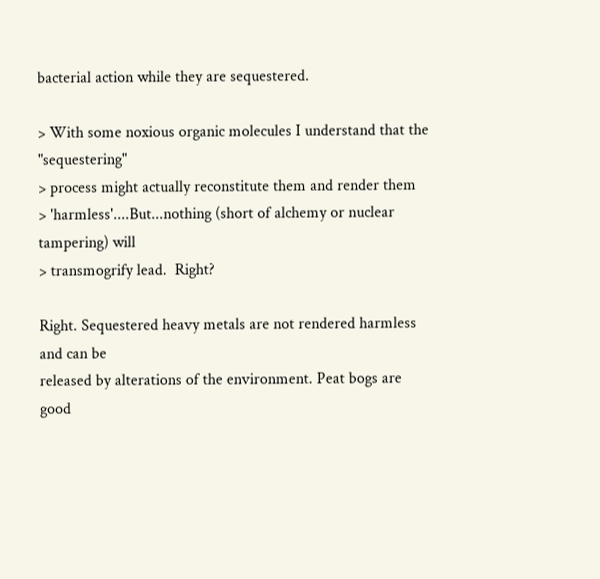bacterial action while they are sequestered.

> With some noxious organic molecules I understand that the "sequestering"
> process might actually reconstitute them and render them
> 'harmless'....But...nothing (short of alchemy or nuclear tampering) will
> transmogrify lead.  Right?

Right. Sequestered heavy metals are not rendered harmless and can be
released by alterations of the environment. Peat bogs are good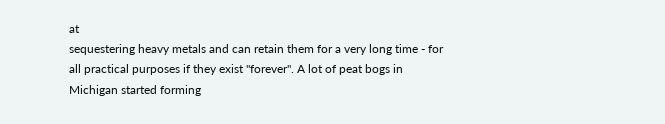at
sequestering heavy metals and can retain them for a very long time - for
all practical purposes if they exist "forever". A lot of peat bogs in
Michigan started forming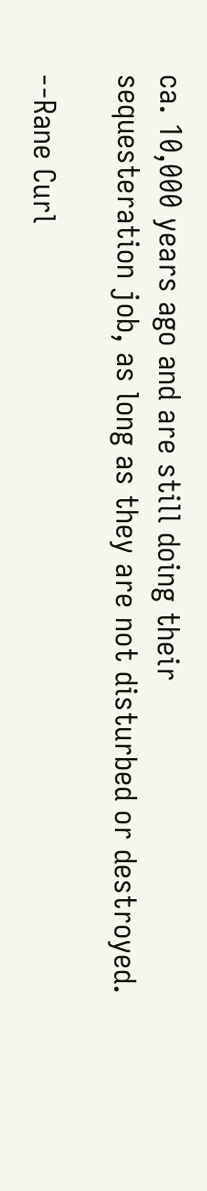ca. 10,000 years ago and are still doing their
sequesteration job, as long as they are not disturbed or destroyed.

--Rane Curl